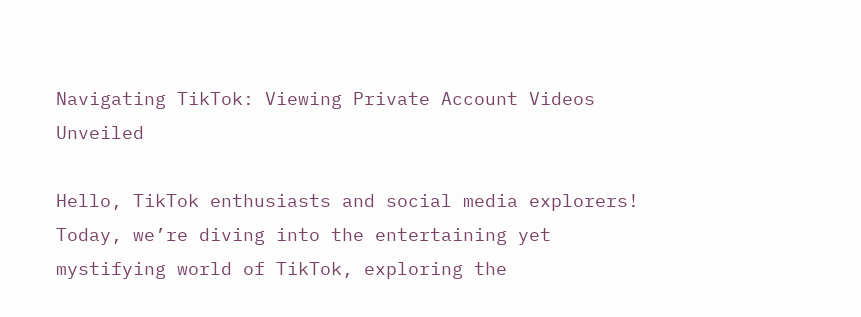Navigating TikTok: Viewing Private Account Videos Unveiled

Hello, TikTok enthusiasts and social media explorers! Today, we’re diving into the entertaining yet mystifying world of TikTok, exploring the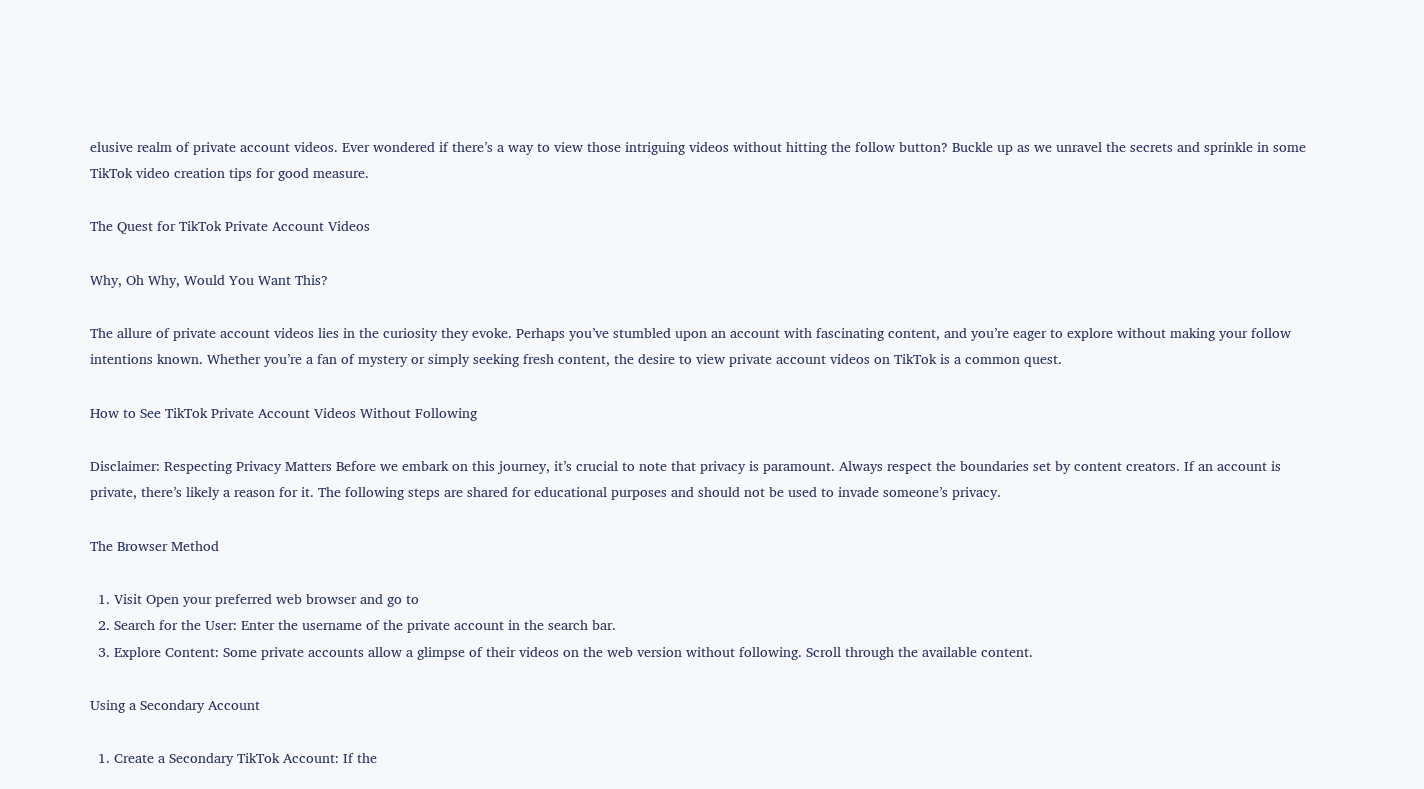elusive realm of private account videos. Ever wondered if there’s a way to view those intriguing videos without hitting the follow button? Buckle up as we unravel the secrets and sprinkle in some TikTok video creation tips for good measure.

The Quest for TikTok Private Account Videos

Why, Oh Why, Would You Want This?

The allure of private account videos lies in the curiosity they evoke. Perhaps you’ve stumbled upon an account with fascinating content, and you’re eager to explore without making your follow intentions known. Whether you’re a fan of mystery or simply seeking fresh content, the desire to view private account videos on TikTok is a common quest.

How to See TikTok Private Account Videos Without Following

Disclaimer: Respecting Privacy Matters Before we embark on this journey, it’s crucial to note that privacy is paramount. Always respect the boundaries set by content creators. If an account is private, there’s likely a reason for it. The following steps are shared for educational purposes and should not be used to invade someone’s privacy.

The Browser Method

  1. Visit Open your preferred web browser and go to
  2. Search for the User: Enter the username of the private account in the search bar.
  3. Explore Content: Some private accounts allow a glimpse of their videos on the web version without following. Scroll through the available content.

Using a Secondary Account

  1. Create a Secondary TikTok Account: If the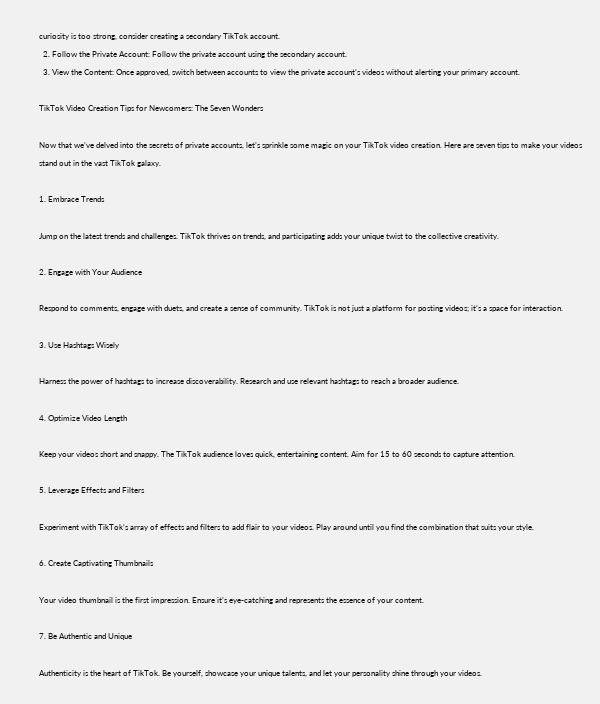curiosity is too strong, consider creating a secondary TikTok account.
  2. Follow the Private Account: Follow the private account using the secondary account.
  3. View the Content: Once approved, switch between accounts to view the private account’s videos without alerting your primary account.

TikTok Video Creation Tips for Newcomers: The Seven Wonders

Now that we’ve delved into the secrets of private accounts, let’s sprinkle some magic on your TikTok video creation. Here are seven tips to make your videos stand out in the vast TikTok galaxy.

1. Embrace Trends

Jump on the latest trends and challenges. TikTok thrives on trends, and participating adds your unique twist to the collective creativity.

2. Engage with Your Audience

Respond to comments, engage with duets, and create a sense of community. TikTok is not just a platform for posting videos; it’s a space for interaction.

3. Use Hashtags Wisely

Harness the power of hashtags to increase discoverability. Research and use relevant hashtags to reach a broader audience.

4. Optimize Video Length

Keep your videos short and snappy. The TikTok audience loves quick, entertaining content. Aim for 15 to 60 seconds to capture attention.

5. Leverage Effects and Filters

Experiment with TikTok’s array of effects and filters to add flair to your videos. Play around until you find the combination that suits your style.

6. Create Captivating Thumbnails

Your video thumbnail is the first impression. Ensure it’s eye-catching and represents the essence of your content.

7. Be Authentic and Unique

Authenticity is the heart of TikTok. Be yourself, showcase your unique talents, and let your personality shine through your videos.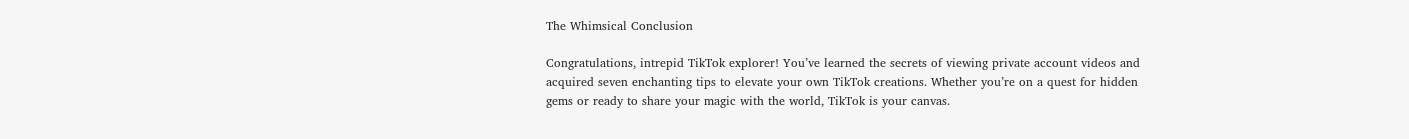The Whimsical Conclusion

Congratulations, intrepid TikTok explorer! You’ve learned the secrets of viewing private account videos and acquired seven enchanting tips to elevate your own TikTok creations. Whether you’re on a quest for hidden gems or ready to share your magic with the world, TikTok is your canvas.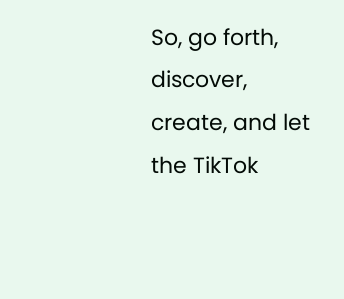So, go forth, discover, create, and let the TikTok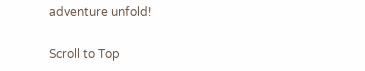adventure unfold!

Scroll to Top